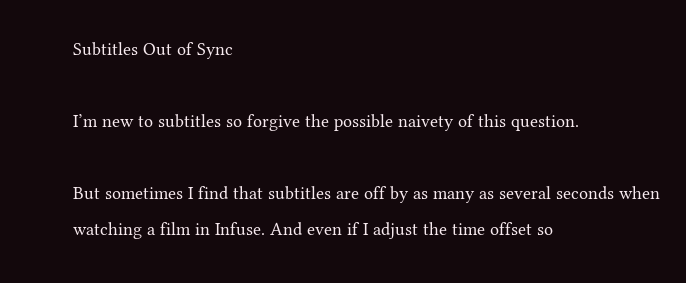Subtitles Out of Sync

I’m new to subtitles so forgive the possible naivety of this question.

But sometimes I find that subtitles are off by as many as several seconds when watching a film in Infuse. And even if I adjust the time offset so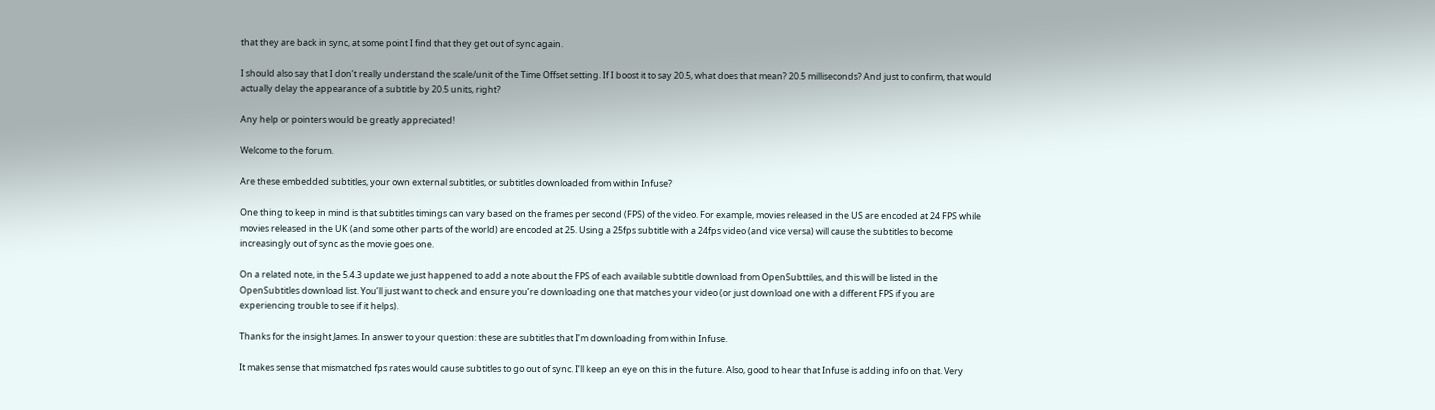that they are back in sync, at some point I find that they get out of sync again.

I should also say that I don’t really understand the scale/unit of the Time Offset setting. If I boost it to say 20.5, what does that mean? 20.5 milliseconds? And just to confirm, that would actually delay the appearance of a subtitle by 20.5 units, right?

Any help or pointers would be greatly appreciated!

Welcome to the forum.

Are these embedded subtitles, your own external subtitles, or subtitles downloaded from within Infuse?

One thing to keep in mind is that subtitles timings can vary based on the frames per second (FPS) of the video. For example, movies released in the US are encoded at 24 FPS while movies released in the UK (and some other parts of the world) are encoded at 25. Using a 25fps subtitle with a 24fps video (and vice versa) will cause the subtitles to become increasingly out of sync as the movie goes one.

On a related note, in the 5.4.3 update we just happened to add a note about the FPS of each available subtitle download from OpenSubttiles, and this will be listed in the OpenSubtitles download list. You’ll just want to check and ensure you’re downloading one that matches your video (or just download one with a different FPS if you are experiencing trouble to see if it helps).

Thanks for the insight James. In answer to your question: these are subtitles that I’m downloading from within Infuse.

It makes sense that mismatched fps rates would cause subtitles to go out of sync. I’ll keep an eye on this in the future. Also, good to hear that Infuse is adding info on that. Very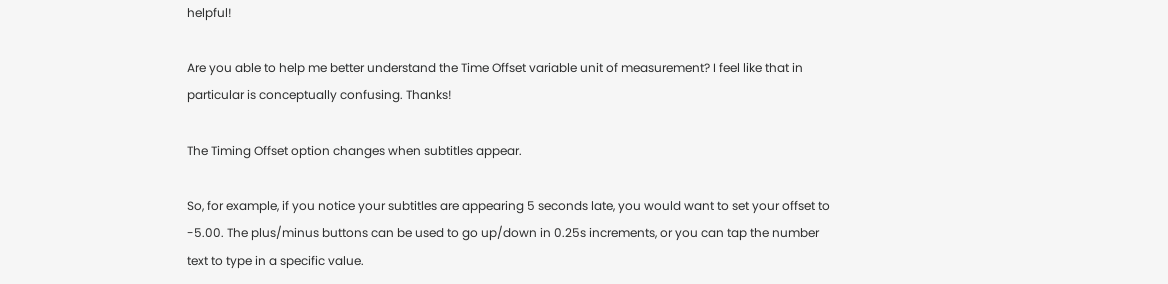helpful!

Are you able to help me better understand the Time Offset variable unit of measurement? I feel like that in particular is conceptually confusing. Thanks!

The Timing Offset option changes when subtitles appear.

So, for example, if you notice your subtitles are appearing 5 seconds late, you would want to set your offset to -5.00. The plus/minus buttons can be used to go up/down in 0.25s increments, or you can tap the number text to type in a specific value.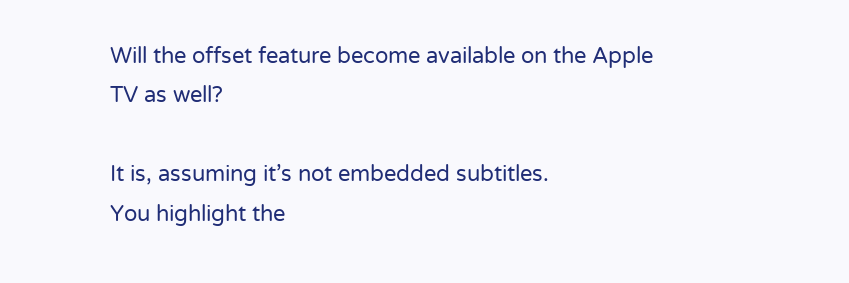Will the offset feature become available on the Apple TV as well?

It is, assuming it’s not embedded subtitles.
You highlight the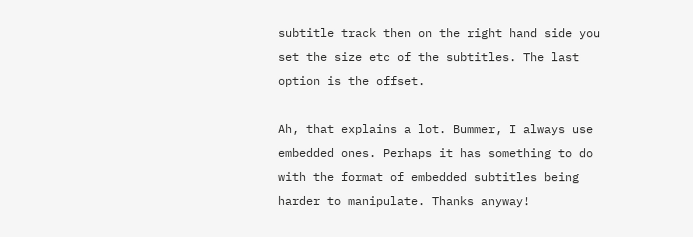subtitle track then on the right hand side you set the size etc of the subtitles. The last option is the offset.

Ah, that explains a lot. Bummer, I always use embedded ones. Perhaps it has something to do with the format of embedded subtitles being harder to manipulate. Thanks anyway!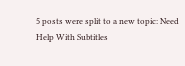5 posts were split to a new topic: Need Help With Subtitles